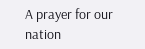A prayer for our nation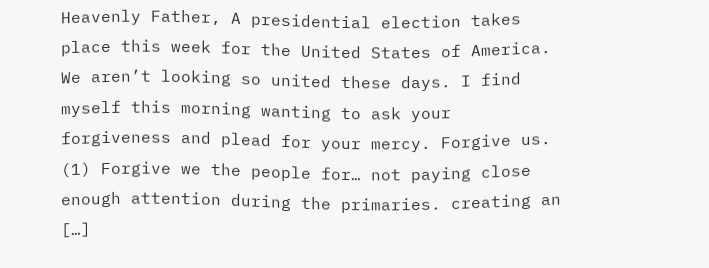Heavenly Father, A presidential election takes place this week for the United States of America. We aren’t looking so united these days. I find myself this morning wanting to ask your forgiveness and plead for your mercy. Forgive us. (1) Forgive we the people for… not paying close enough attention during the primaries. creating an […]